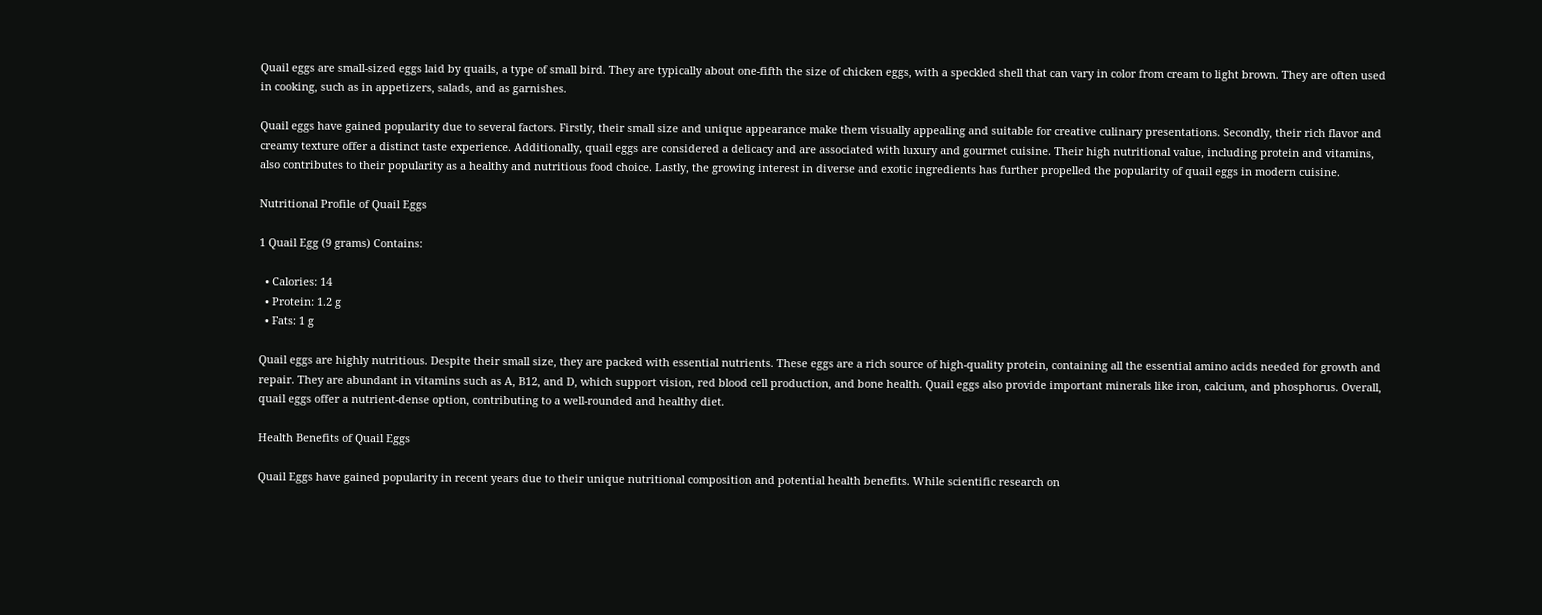Quail eggs are small-sized eggs laid by quails, a type of small bird. They are typically about one-fifth the size of chicken eggs, with a speckled shell that can vary in color from cream to light brown. They are often used in cooking, such as in appetizers, salads, and as garnishes.

Quail eggs have gained popularity due to several factors. Firstly, their small size and unique appearance make them visually appealing and suitable for creative culinary presentations. Secondly, their rich flavor and creamy texture offer a distinct taste experience. Additionally, quail eggs are considered a delicacy and are associated with luxury and gourmet cuisine. Their high nutritional value, including protein and vitamins, also contributes to their popularity as a healthy and nutritious food choice. Lastly, the growing interest in diverse and exotic ingredients has further propelled the popularity of quail eggs in modern cuisine.

Nutritional Profile of Quail Eggs

1 Quail Egg (9 grams) Contains:

  • Calories: 14
  • Protein: 1.2 g
  • Fats: 1 g

Quail eggs are highly nutritious. Despite their small size, they are packed with essential nutrients. These eggs are a rich source of high-quality protein, containing all the essential amino acids needed for growth and repair. They are abundant in vitamins such as A, B12, and D, which support vision, red blood cell production, and bone health. Quail eggs also provide important minerals like iron, calcium, and phosphorus. Overall, quail eggs offer a nutrient-dense option, contributing to a well-rounded and healthy diet.

Health Benefits of Quail Eggs

Quail Eggs have gained popularity in recent years due to their unique nutritional composition and potential health benefits. While scientific research on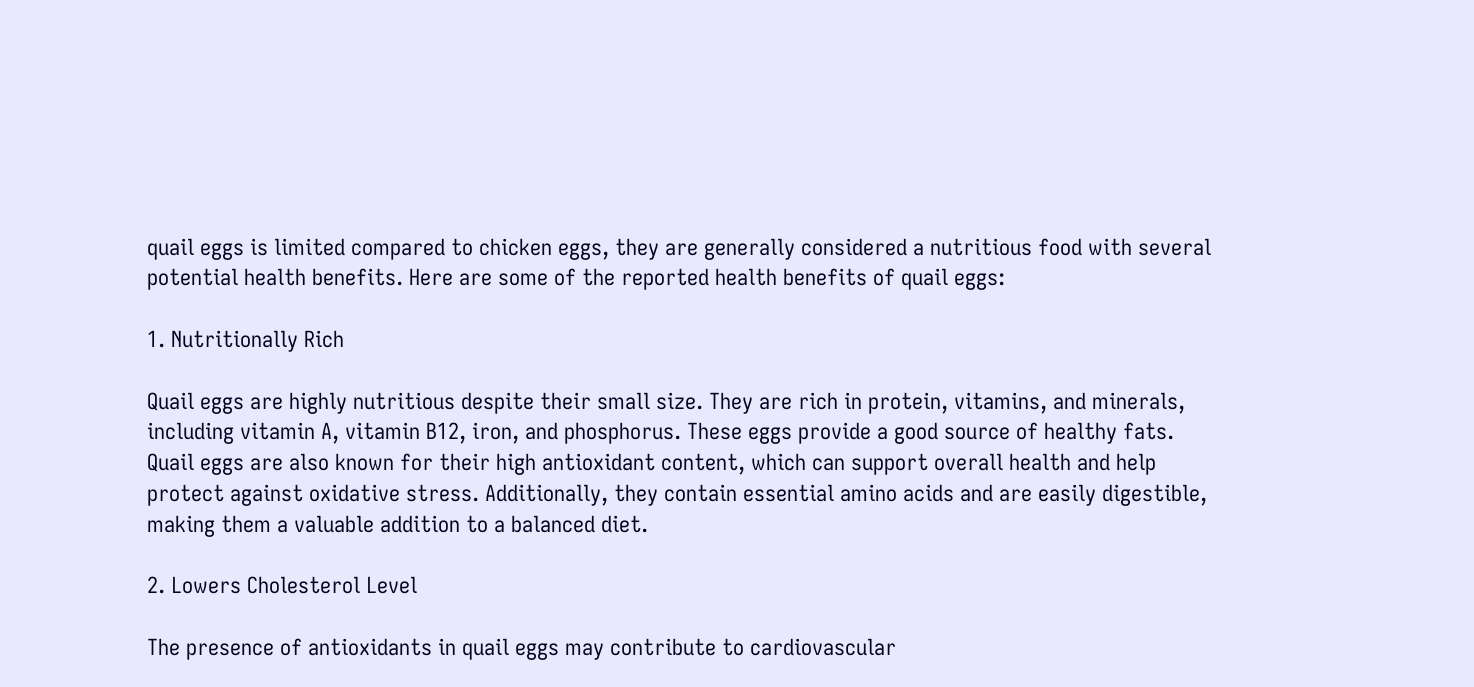quail eggs is limited compared to chicken eggs, they are generally considered a nutritious food with several potential health benefits. Here are some of the reported health benefits of quail eggs:

1. Nutritionally Rich

Quail eggs are highly nutritious despite their small size. They are rich in protein, vitamins, and minerals, including vitamin A, vitamin B12, iron, and phosphorus. These eggs provide a good source of healthy fats. Quail eggs are also known for their high antioxidant content, which can support overall health and help protect against oxidative stress. Additionally, they contain essential amino acids and are easily digestible, making them a valuable addition to a balanced diet.

2. Lowers Cholesterol Level

The presence of antioxidants in quail eggs may contribute to cardiovascular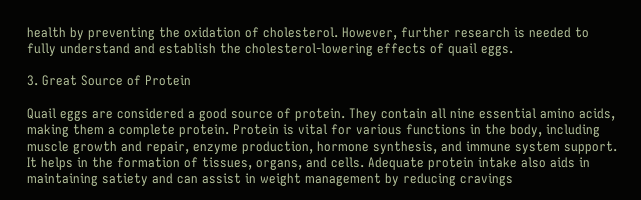health by preventing the oxidation of cholesterol. However, further research is needed to fully understand and establish the cholesterol-lowering effects of quail eggs.

3. Great Source of Protein

Quail eggs are considered a good source of protein. They contain all nine essential amino acids, making them a complete protein. Protein is vital for various functions in the body, including muscle growth and repair, enzyme production, hormone synthesis, and immune system support. It helps in the formation of tissues, organs, and cells. Adequate protein intake also aids in maintaining satiety and can assist in weight management by reducing cravings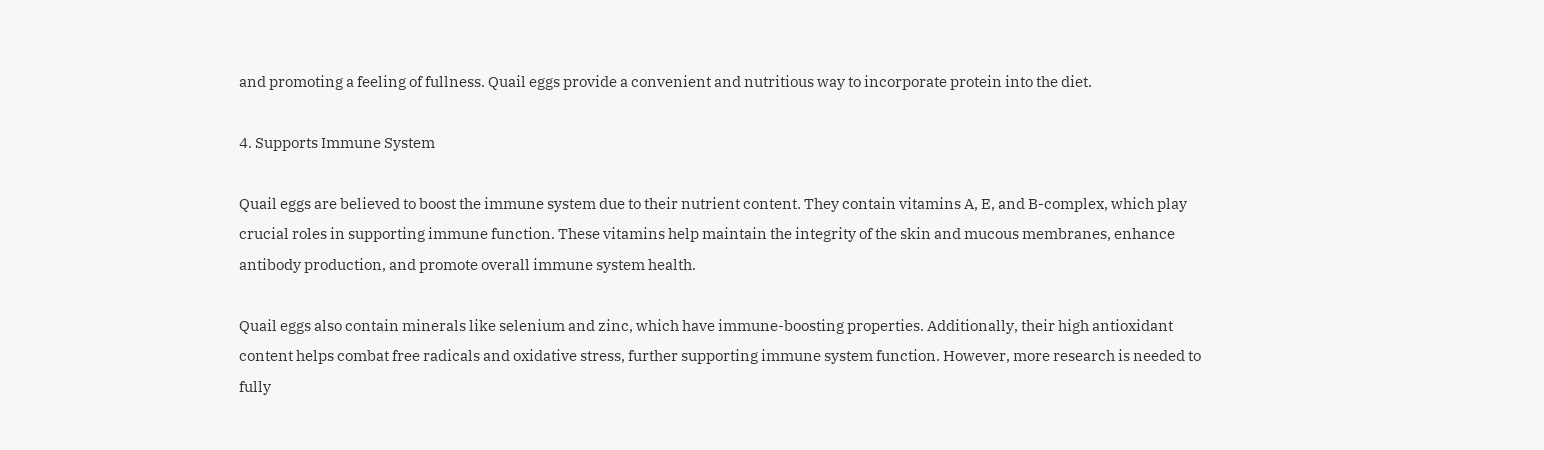and promoting a feeling of fullness. Quail eggs provide a convenient and nutritious way to incorporate protein into the diet.

4. Supports Immune System

Quail eggs are believed to boost the immune system due to their nutrient content. They contain vitamins A, E, and B-complex, which play crucial roles in supporting immune function. These vitamins help maintain the integrity of the skin and mucous membranes, enhance antibody production, and promote overall immune system health.

Quail eggs also contain minerals like selenium and zinc, which have immune-boosting properties. Additionally, their high antioxidant content helps combat free radicals and oxidative stress, further supporting immune system function. However, more research is needed to fully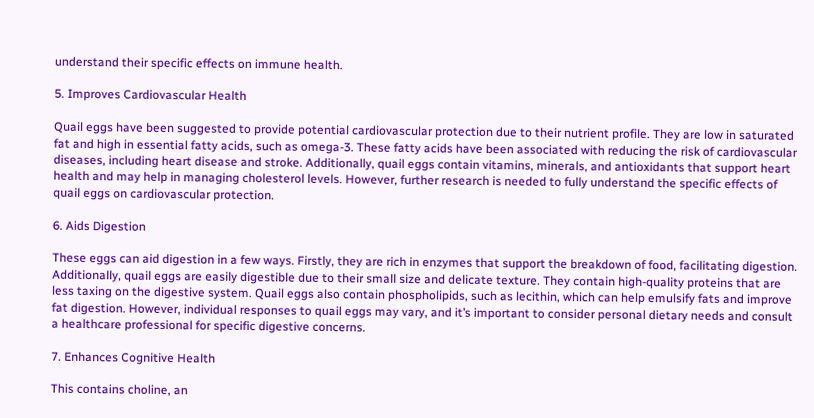understand their specific effects on immune health.

5. Improves Cardiovascular Health

Quail eggs have been suggested to provide potential cardiovascular protection due to their nutrient profile. They are low in saturated fat and high in essential fatty acids, such as omega-3. These fatty acids have been associated with reducing the risk of cardiovascular diseases, including heart disease and stroke. Additionally, quail eggs contain vitamins, minerals, and antioxidants that support heart health and may help in managing cholesterol levels. However, further research is needed to fully understand the specific effects of quail eggs on cardiovascular protection.

6. Aids Digestion

These eggs can aid digestion in a few ways. Firstly, they are rich in enzymes that support the breakdown of food, facilitating digestion. Additionally, quail eggs are easily digestible due to their small size and delicate texture. They contain high-quality proteins that are less taxing on the digestive system. Quail eggs also contain phospholipids, such as lecithin, which can help emulsify fats and improve fat digestion. However, individual responses to quail eggs may vary, and it’s important to consider personal dietary needs and consult a healthcare professional for specific digestive concerns.

7. Enhances Cognitive Health

This contains choline, an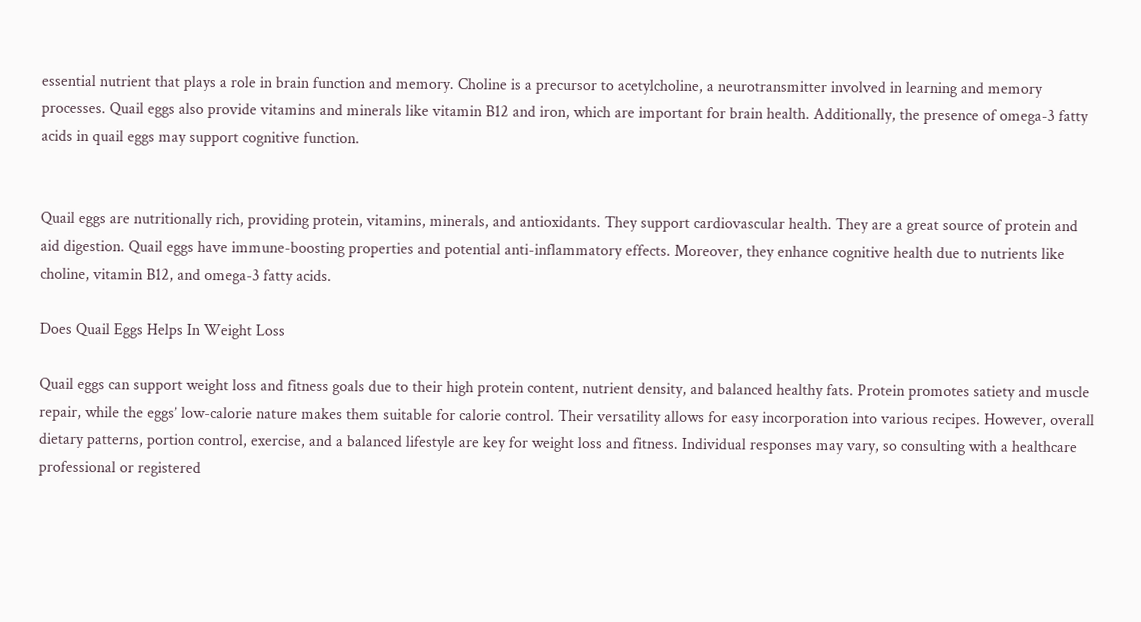essential nutrient that plays a role in brain function and memory. Choline is a precursor to acetylcholine, a neurotransmitter involved in learning and memory processes. Quail eggs also provide vitamins and minerals like vitamin B12 and iron, which are important for brain health. Additionally, the presence of omega-3 fatty acids in quail eggs may support cognitive function.


Quail eggs are nutritionally rich, providing protein, vitamins, minerals, and antioxidants. They support cardiovascular health. They are a great source of protein and aid digestion. Quail eggs have immune-boosting properties and potential anti-inflammatory effects. Moreover, they enhance cognitive health due to nutrients like choline, vitamin B12, and omega-3 fatty acids.

Does Quail Eggs Helps In Weight Loss

Quail eggs can support weight loss and fitness goals due to their high protein content, nutrient density, and balanced healthy fats. Protein promotes satiety and muscle repair, while the eggs’ low-calorie nature makes them suitable for calorie control. Their versatility allows for easy incorporation into various recipes. However, overall dietary patterns, portion control, exercise, and a balanced lifestyle are key for weight loss and fitness. Individual responses may vary, so consulting with a healthcare professional or registered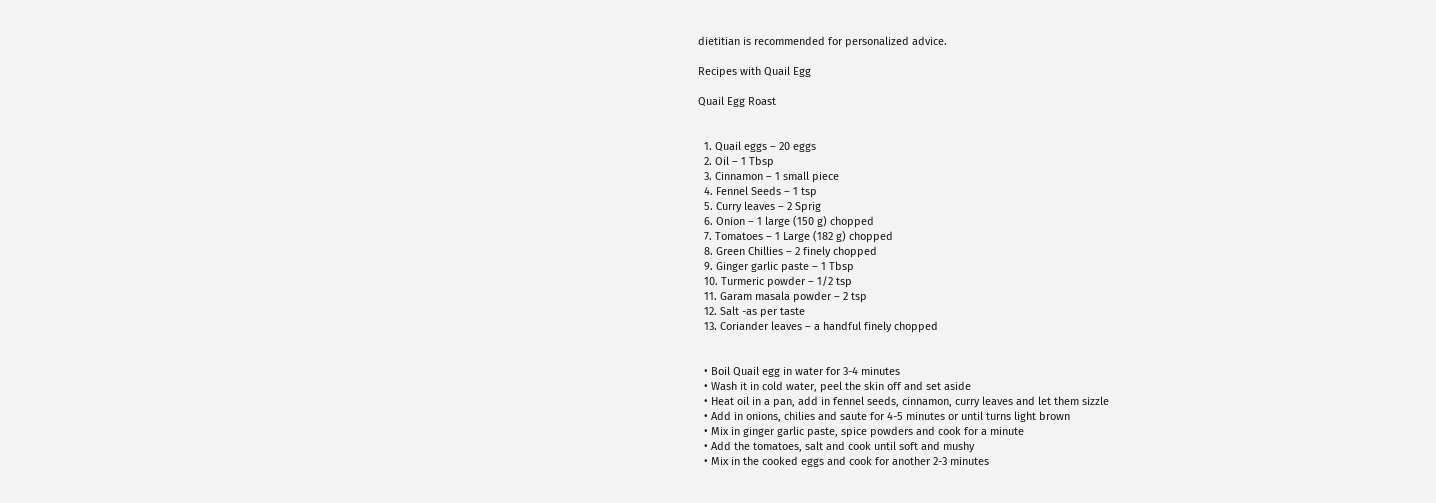dietitian is recommended for personalized advice.

Recipes with Quail Egg

Quail Egg Roast


  1. Quail eggs – 20 eggs
  2. Oil – 1 Tbsp
  3. Cinnamon – 1 small piece
  4. Fennel Seeds – 1 tsp
  5. Curry leaves – 2 Sprig
  6. Onion – 1 large (150 g) chopped
  7. Tomatoes – 1 Large (182 g) chopped
  8. Green Chillies – 2 finely chopped
  9. Ginger garlic paste – 1 Tbsp
  10. Turmeric powder – 1/2 tsp
  11. Garam masala powder – 2 tsp
  12. Salt -as per taste
  13. Coriander leaves – a handful finely chopped


  • Boil Quail egg in water for 3-4 minutes
  • Wash it in cold water, peel the skin off and set aside
  • Heat oil in a pan, add in fennel seeds, cinnamon, curry leaves and let them sizzle
  • Add in onions, chilies and saute for 4-5 minutes or until turns light brown
  • Mix in ginger garlic paste, spice powders and cook for a minute
  • Add the tomatoes, salt and cook until soft and mushy
  • Mix in the cooked eggs and cook for another 2-3 minutes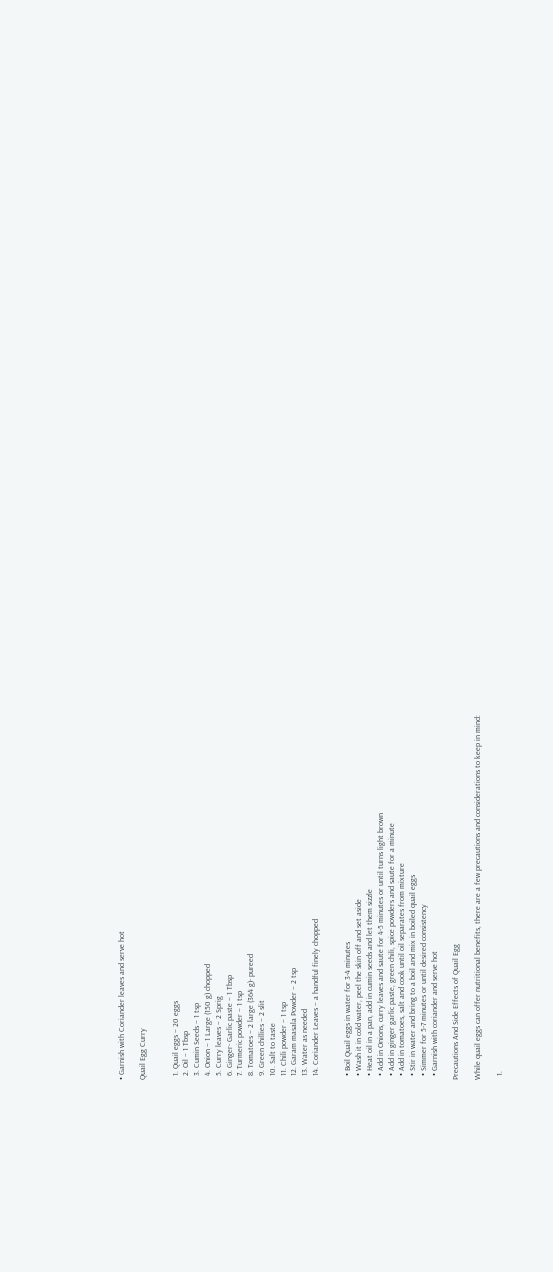• Garnish with Coriander leaves and serve hot

Quail Egg Curry


  1. Quail eggs – 20 eggs
  2. Oil – 1 Tbsp
  3. Cumin Seeds – 1 tsp
  4. Onion – 1 Large (150 g) chopped
  5. Curry leaves – 2 Sprig
  6. Ginger- Garlic paste – 1 Tbsp
  7. Turmeric powder – 1 tsp
  8. Tomatoes – 2 large (364 g)- pureed
  9. Green chillies – 2 slit
  10. Salt to taste
  11. Chili powder – 1 tsp
  12. Garam masala Powder – 2 tsp
  13. Water as needed
  14. Coriander Leaves – a handful finely chopped


  • Boil Quail eggs in water for 3-4 minutes
  • Wash it in cold water, peel the skin off and set aside
  • Heat oil in a pan, add in cumin seeds and let them sizzle
  • Add in Onions, curry leaves and saute for 4-5 minutes or until turns light brown
  • Add in ginger garlic paste, green chili, spice powders and saute for a minute
  • Add in tomatoes, salt and cook until oil separates from mixture
  • Stir in water and bring to a boil and mix in boiled quail eggs
  • Simmer for 5-7 minutes or until desired consistency
  • Garnish with coriander and serve hot

Precautions And Side Effects of Quail Egg

While quail eggs can offer nutritional benefits, there are a few precautions and considerations to keep in mind:

  1.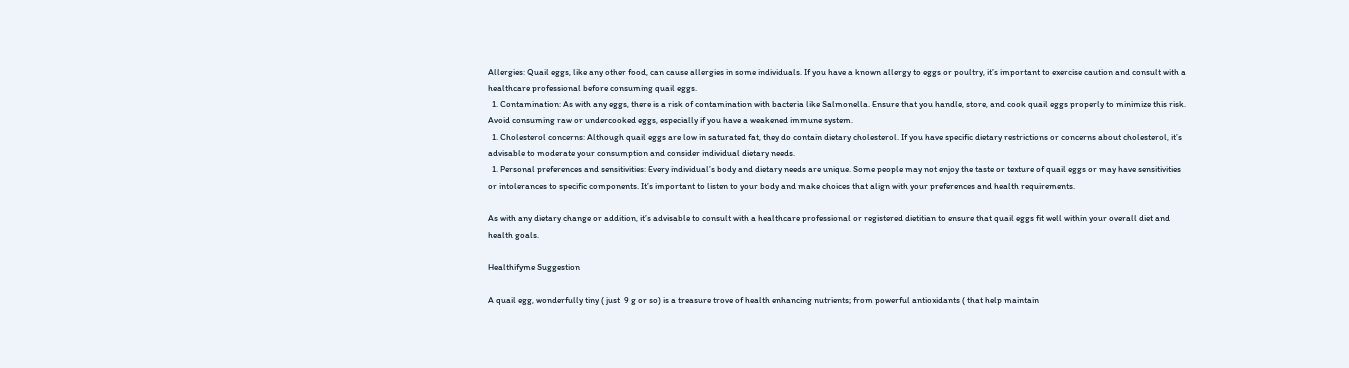Allergies: Quail eggs, like any other food, can cause allergies in some individuals. If you have a known allergy to eggs or poultry, it’s important to exercise caution and consult with a healthcare professional before consuming quail eggs.
  1. Contamination: As with any eggs, there is a risk of contamination with bacteria like Salmonella. Ensure that you handle, store, and cook quail eggs properly to minimize this risk. Avoid consuming raw or undercooked eggs, especially if you have a weakened immune system.
  1. Cholesterol concerns: Although quail eggs are low in saturated fat, they do contain dietary cholesterol. If you have specific dietary restrictions or concerns about cholesterol, it’s advisable to moderate your consumption and consider individual dietary needs.
  1. Personal preferences and sensitivities: Every individual’s body and dietary needs are unique. Some people may not enjoy the taste or texture of quail eggs or may have sensitivities or intolerances to specific components. It’s important to listen to your body and make choices that align with your preferences and health requirements.

As with any dietary change or addition, it’s advisable to consult with a healthcare professional or registered dietitian to ensure that quail eggs fit well within your overall diet and health goals.

Healthifyme Suggestion

A quail egg, wonderfully tiny ( just  9 g or so) is a treasure trove of health enhancing nutrients; from powerful antioxidants ( that help maintain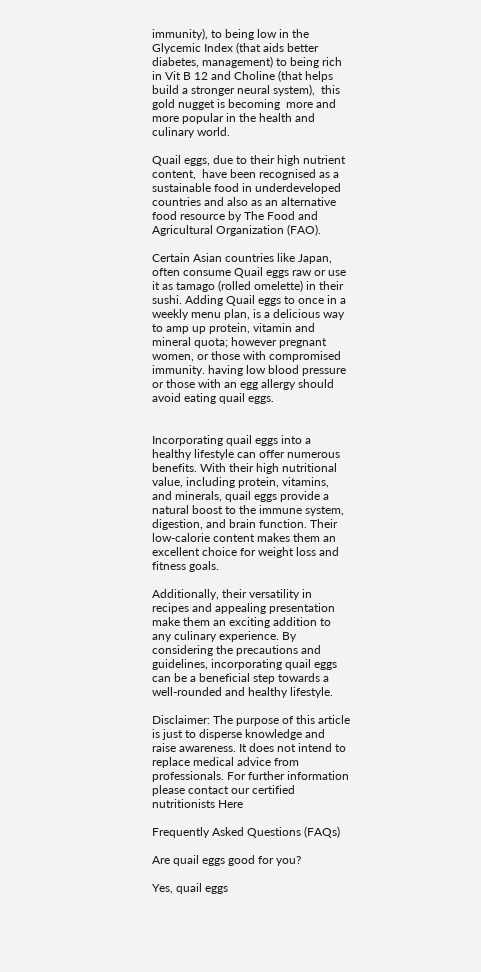immunity), to being low in the Glycemic Index (that aids better diabetes, management) to being rich in Vit B 12 and Choline (that helps build a stronger neural system),  this gold nugget is becoming  more and more popular in the health and culinary world.

Quail eggs, due to their high nutrient content,  have been recognised as a sustainable food in underdeveloped countries and also as an alternative food resource by The Food and Agricultural Organization (FAO).

Certain Asian countries like Japan, often consume Quail eggs raw or use it as tamago (rolled omelette) in their sushi. Adding Quail eggs to once in a weekly menu plan, is a delicious way to amp up protein, vitamin and mineral quota; however pregnant women, or those with compromised immunity. having low blood pressure or those with an egg allergy should avoid eating quail eggs.


Incorporating quail eggs into a healthy lifestyle can offer numerous benefits. With their high nutritional value, including protein, vitamins, and minerals, quail eggs provide a natural boost to the immune system, digestion, and brain function. Their low-calorie content makes them an excellent choice for weight loss and fitness goals.

Additionally, their versatility in recipes and appealing presentation make them an exciting addition to any culinary experience. By considering the precautions and guidelines, incorporating quail eggs can be a beneficial step towards a well-rounded and healthy lifestyle.

Disclaimer: The purpose of this article is just to disperse knowledge and raise awareness. It does not intend to replace medical advice from professionals. For further information please contact our certified nutritionists Here

Frequently Asked Questions (FAQs)

Are quail eggs good for you?

Yes, quail eggs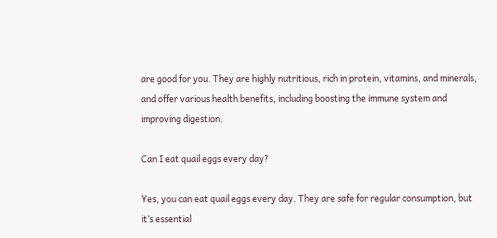are good for you. They are highly nutritious, rich in protein, vitamins, and minerals, and offer various health benefits, including boosting the immune system and improving digestion.

Can I eat quail eggs every day?

Yes, you can eat quail eggs every day. They are safe for regular consumption, but it’s essential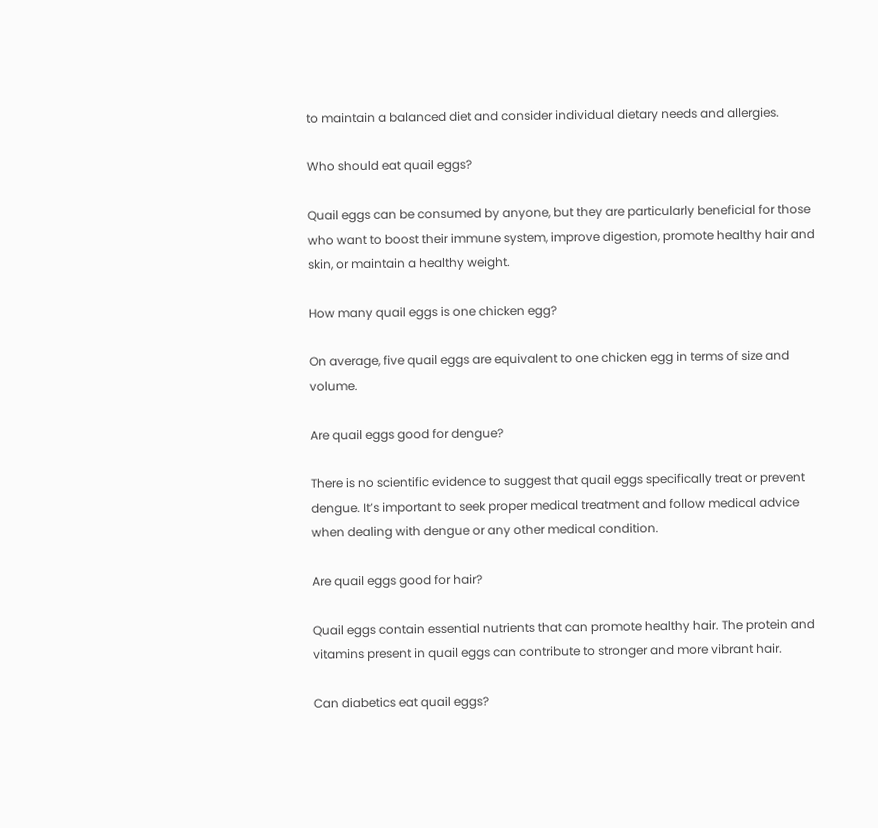to maintain a balanced diet and consider individual dietary needs and allergies.

Who should eat quail eggs?

Quail eggs can be consumed by anyone, but they are particularly beneficial for those who want to boost their immune system, improve digestion, promote healthy hair and skin, or maintain a healthy weight.

How many quail eggs is one chicken egg?

On average, five quail eggs are equivalent to one chicken egg in terms of size and volume.

Are quail eggs good for dengue?

There is no scientific evidence to suggest that quail eggs specifically treat or prevent dengue. It’s important to seek proper medical treatment and follow medical advice when dealing with dengue or any other medical condition.

Are quail eggs good for hair?

Quail eggs contain essential nutrients that can promote healthy hair. The protein and vitamins present in quail eggs can contribute to stronger and more vibrant hair.

Can diabetics eat quail eggs?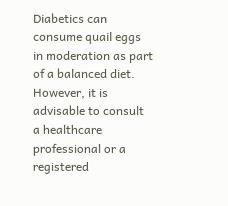Diabetics can consume quail eggs in moderation as part of a balanced diet. However, it is advisable to consult a healthcare professional or a registered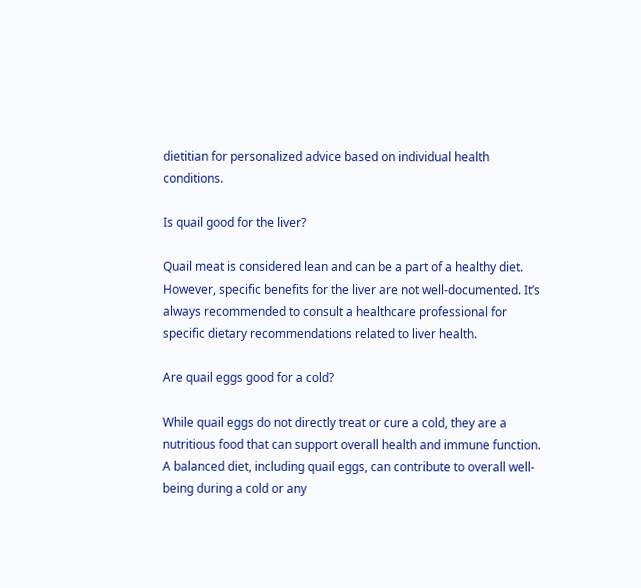dietitian for personalized advice based on individual health conditions.

Is quail good for the liver?

Quail meat is considered lean and can be a part of a healthy diet. However, specific benefits for the liver are not well-documented. It’s always recommended to consult a healthcare professional for specific dietary recommendations related to liver health.

Are quail eggs good for a cold?

While quail eggs do not directly treat or cure a cold, they are a nutritious food that can support overall health and immune function. A balanced diet, including quail eggs, can contribute to overall well-being during a cold or any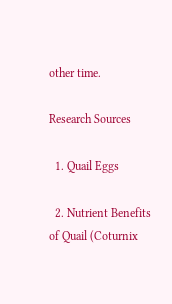other time.

Research Sources

  1. Quail Eggs

  2. Nutrient Benefits of Quail (Coturnix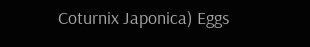Coturnix Japonica) Eggs